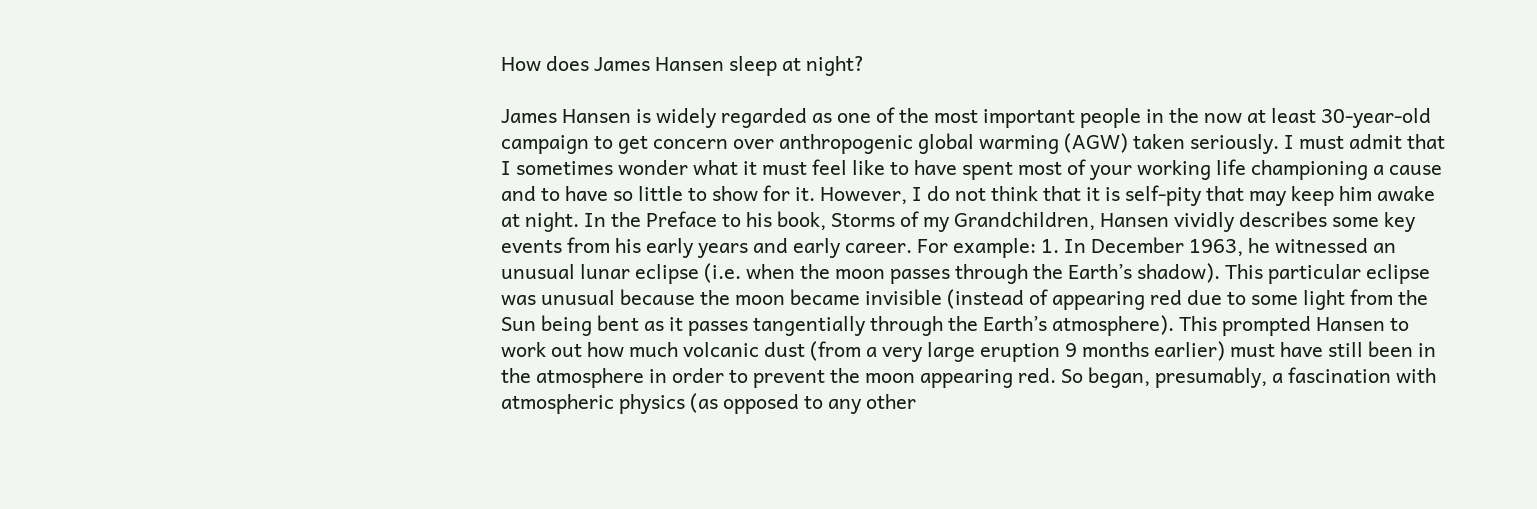How does James Hansen sleep at night?

James Hansen is widely regarded as one of the most important people in the now at least 30-year-old campaign to get concern over anthropogenic global warming (AGW) taken seriously. I must admit that I sometimes wonder what it must feel like to have spent most of your working life championing a cause and to have so little to show for it. However, I do not think that it is self-pity that may keep him awake at night. In the Preface to his book, Storms of my Grandchildren, Hansen vividly describes some key events from his early years and early career. For example: 1. In December 1963, he witnessed an unusual lunar eclipse (i.e. when the moon passes through the Earth’s shadow). This particular eclipse was unusual because the moon became invisible (instead of appearing red due to some light from the Sun being bent as it passes tangentially through the Earth’s atmosphere). This prompted Hansen to work out how much volcanic dust (from a very large eruption 9 months earlier) must have still been in the atmosphere in order to prevent the moon appearing red. So began, presumably, a fascination with atmospheric physics (as opposed to any other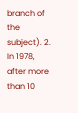branch of the subject). 2. In 1978, after more than 10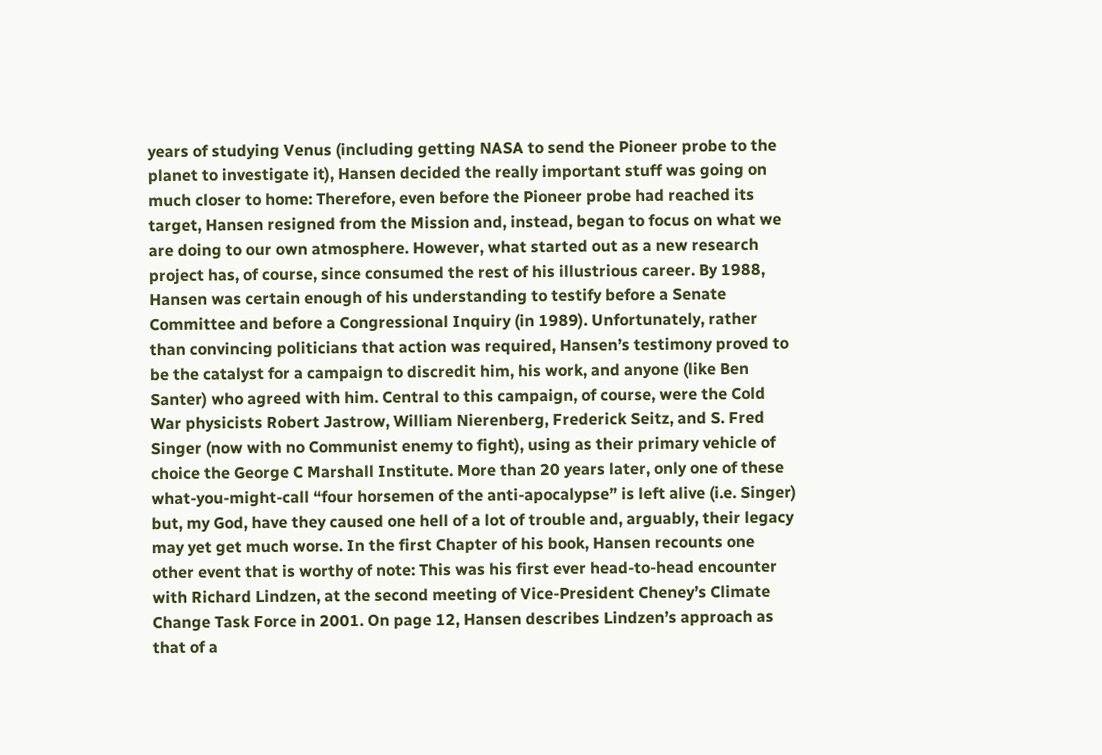years of studying Venus (including getting NASA to send the Pioneer probe to the planet to investigate it), Hansen decided the really important stuff was going on much closer to home: Therefore, even before the Pioneer probe had reached its target, Hansen resigned from the Mission and, instead, began to focus on what we are doing to our own atmosphere. However, what started out as a new research project has, of course, since consumed the rest of his illustrious career. By 1988, Hansen was certain enough of his understanding to testify before a Senate Committee and before a Congressional Inquiry (in 1989). Unfortunately, rather than convincing politicians that action was required, Hansen’s testimony proved to be the catalyst for a campaign to discredit him, his work, and anyone (like Ben Santer) who agreed with him. Central to this campaign, of course, were the Cold War physicists Robert Jastrow, William Nierenberg, Frederick Seitz, and S. Fred Singer (now with no Communist enemy to fight), using as their primary vehicle of choice the George C Marshall Institute. More than 20 years later, only one of these what-you-might-call “four horsemen of the anti-apocalypse” is left alive (i.e. Singer) but, my God, have they caused one hell of a lot of trouble and, arguably, their legacy may yet get much worse. In the first Chapter of his book, Hansen recounts one other event that is worthy of note: This was his first ever head-to-head encounter with Richard Lindzen, at the second meeting of Vice-President Cheney’s Climate Change Task Force in 2001. On page 12, Hansen describes Lindzen’s approach as that of a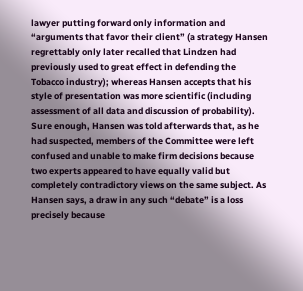lawyer putting forward only information and “arguments that favor their client” (a strategy Hansen regrettably only later recalled that Lindzen had previously used to great effect in defending the Tobacco industry); whereas Hansen accepts that his style of presentation was more scientific (including assessment of all data and discussion of probability). Sure enough, Hansen was told afterwards that, as he had suspected, members of the Committee were left confused and unable to make firm decisions because two experts appeared to have equally valid but completely contradictory views on the same subject. As Hansen says, a draw in any such “debate” is a loss precisely because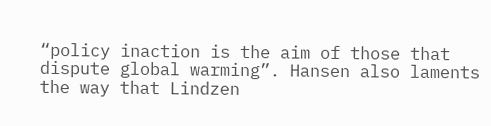“policy inaction is the aim of those that dispute global warming”. Hansen also laments the way that Lindzen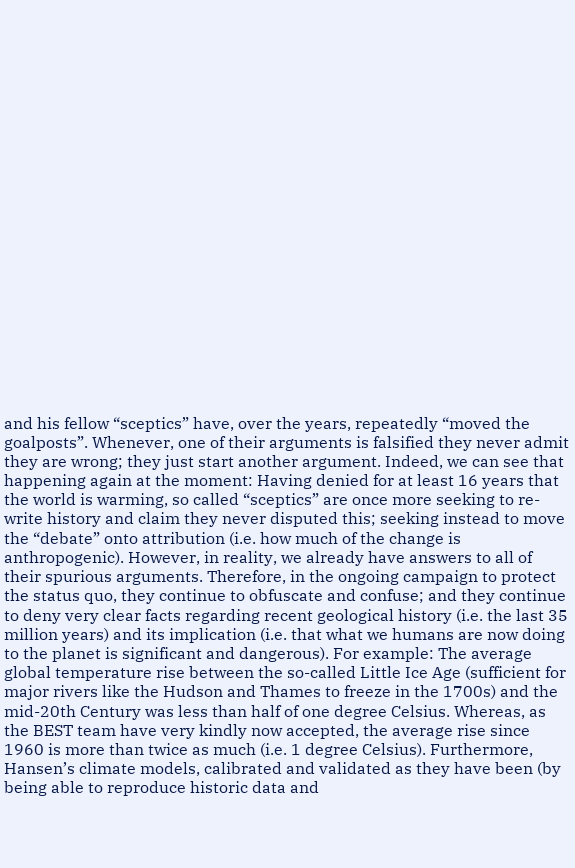and his fellow “sceptics” have, over the years, repeatedly “moved the goalposts”. Whenever, one of their arguments is falsified they never admit they are wrong; they just start another argument. Indeed, we can see that happening again at the moment: Having denied for at least 16 years that the world is warming, so called “sceptics” are once more seeking to re-write history and claim they never disputed this; seeking instead to move the “debate” onto attribution (i.e. how much of the change is anthropogenic). However, in reality, we already have answers to all of their spurious arguments. Therefore, in the ongoing campaign to protect the status quo, they continue to obfuscate and confuse; and they continue to deny very clear facts regarding recent geological history (i.e. the last 35 million years) and its implication (i.e. that what we humans are now doing to the planet is significant and dangerous). For example: The average global temperature rise between the so-called Little Ice Age (sufficient for major rivers like the Hudson and Thames to freeze in the 1700s) and the mid-20th Century was less than half of one degree Celsius. Whereas, as the BEST team have very kindly now accepted, the average rise since 1960 is more than twice as much (i.e. 1 degree Celsius). Furthermore, Hansen’s climate models, calibrated and validated as they have been (by being able to reproduce historic data and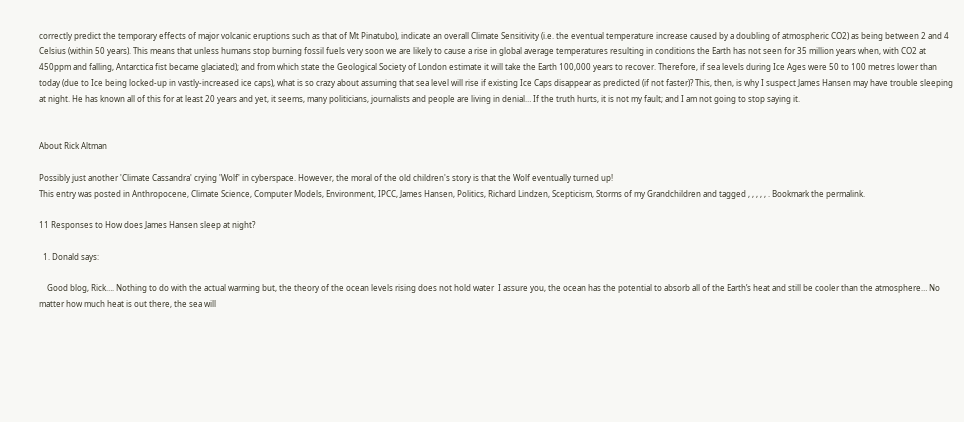correctly predict the temporary effects of major volcanic eruptions such as that of Mt Pinatubo), indicate an overall Climate Sensitivity (i.e. the eventual temperature increase caused by a doubling of atmospheric CO2) as being between 2 and 4 Celsius (within 50 years). This means that unless humans stop burning fossil fuels very soon we are likely to cause a rise in global average temperatures resulting in conditions the Earth has not seen for 35 million years when, with CO2 at 450ppm and falling, Antarctica fist became glaciated); and from which state the Geological Society of London estimate it will take the Earth 100,000 years to recover. Therefore, if sea levels during Ice Ages were 50 to 100 metres lower than today (due to Ice being locked-up in vastly-increased ice caps), what is so crazy about assuming that sea level will rise if existing Ice Caps disappear as predicted (if not faster)? This, then, is why I suspect James Hansen may have trouble sleeping at night. He has known all of this for at least 20 years and yet, it seems, many politicians, journalists and people are living in denial… If the truth hurts, it is not my fault; and I am not going to stop saying it.


About Rick Altman

Possibly just another 'Climate Cassandra' crying 'Wolf' in cyberspace. However, the moral of the old children's story is that the Wolf eventually turned up!
This entry was posted in Anthropocene, Climate Science, Computer Models, Environment, IPCC, James Hansen, Politics, Richard Lindzen, Scepticism, Storms of my Grandchildren and tagged , , , , , . Bookmark the permalink.

11 Responses to How does James Hansen sleep at night?

  1. Donald says:

    Good blog, Rick…. Nothing to do with the actual warming but, the theory of the ocean levels rising does not hold water  I assure you, the ocean has the potential to absorb all of the Earth’s heat and still be cooler than the atmosphere… No matter how much heat is out there, the sea will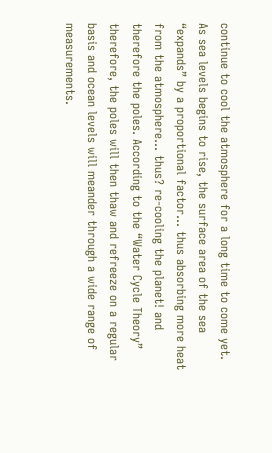continue to cool the atmosphere for a long time to come yet. As sea levels begins to rise, the surface area of the sea “expands” by a proportional factor… thus absorbing more heat from the atmosphere… thus? re-cooling the planet! and therefore the poles. According to the “Water Cycle Theory” therefore, the poles will then thaw and refreeze on a regular basis and ocean levels will meander through a wide range of measurements.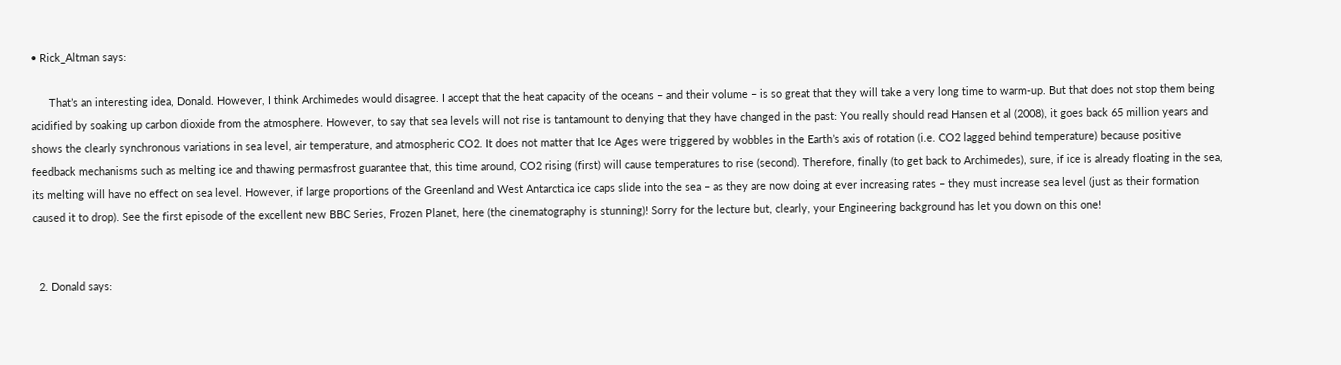• Rick_Altman says:

      That’s an interesting idea, Donald. However, I think Archimedes would disagree. I accept that the heat capacity of the oceans – and their volume – is so great that they will take a very long time to warm-up. But that does not stop them being acidified by soaking up carbon dioxide from the atmosphere. However, to say that sea levels will not rise is tantamount to denying that they have changed in the past: You really should read Hansen et al (2008), it goes back 65 million years and shows the clearly synchronous variations in sea level, air temperature, and atmospheric CO2. It does not matter that Ice Ages were triggered by wobbles in the Earth’s axis of rotation (i.e. CO2 lagged behind temperature) because positive feedback mechanisms such as melting ice and thawing permasfrost guarantee that, this time around, CO2 rising (first) will cause temperatures to rise (second). Therefore, finally (to get back to Archimedes), sure, if ice is already floating in the sea, its melting will have no effect on sea level. However, if large proportions of the Greenland and West Antarctica ice caps slide into the sea – as they are now doing at ever increasing rates – they must increase sea level (just as their formation caused it to drop). See the first episode of the excellent new BBC Series, Frozen Planet, here (the cinematography is stunning)! Sorry for the lecture but, clearly, your Engineering background has let you down on this one!


  2. Donald says: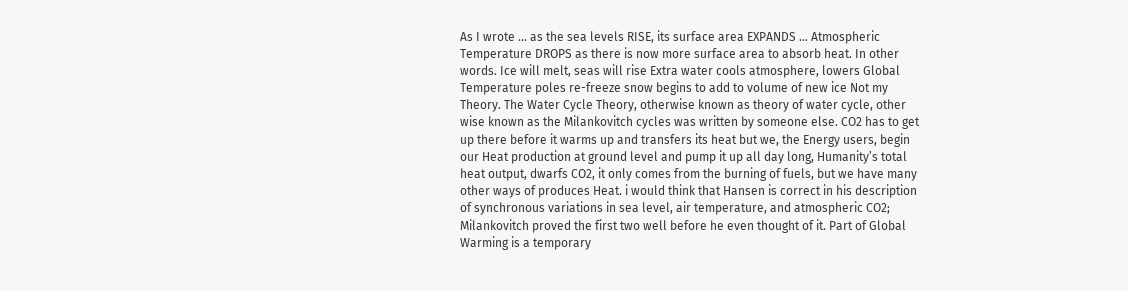As I wrote … as the sea levels RISE, its surface area EXPANDS … Atmospheric Temperature DROPS as there is now more surface area to absorb heat. In other words. Ice will melt, seas will rise Extra water cools atmosphere, lowers Global Temperature poles re-freeze snow begins to add to volume of new ice Not my Theory. The Water Cycle Theory, otherwise known as theory of water cycle, other wise known as the Milankovitch cycles was written by someone else. CO2 has to get up there before it warms up and transfers its heat but we, the Energy users, begin our Heat production at ground level and pump it up all day long, Humanity’s total heat output, dwarfs CO2, it only comes from the burning of fuels, but we have many other ways of produces Heat. i would think that Hansen is correct in his description of synchronous variations in sea level, air temperature, and atmospheric CO2; Milankovitch proved the first two well before he even thought of it. Part of Global Warming is a temporary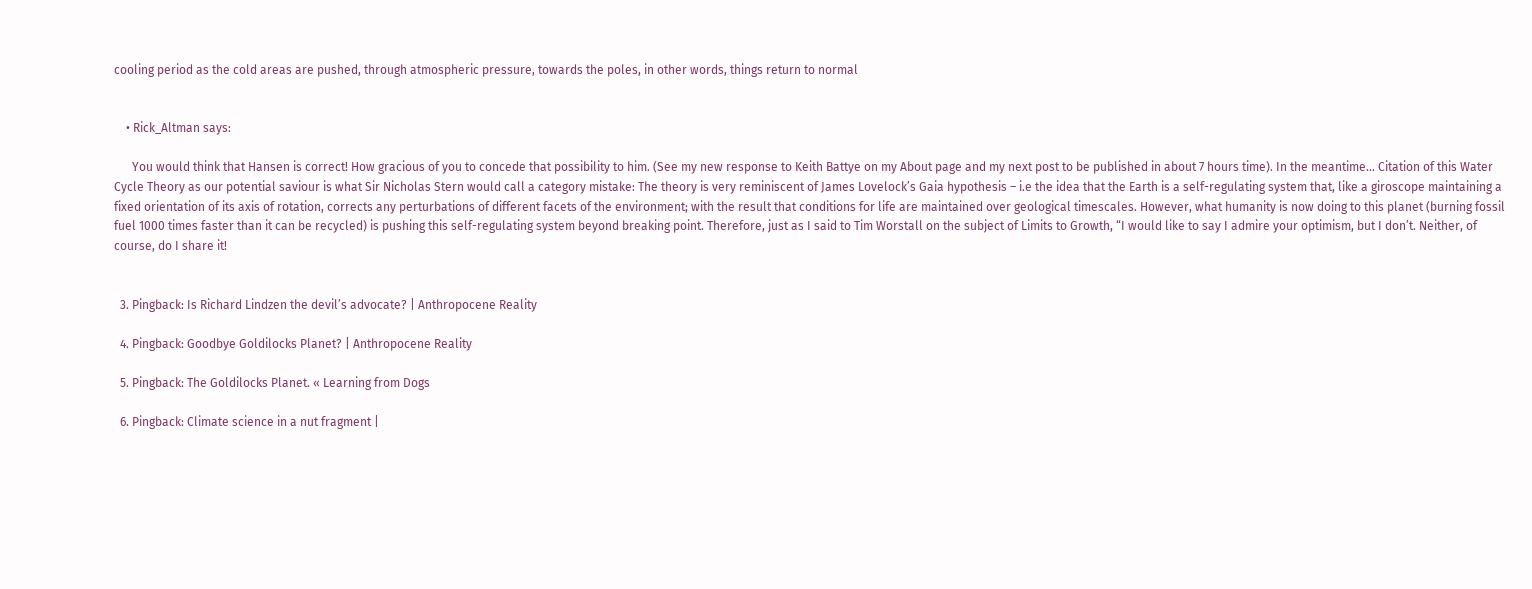cooling period as the cold areas are pushed, through atmospheric pressure, towards the poles, in other words, things return to normal


    • Rick_Altman says:

      You would think that Hansen is correct! How gracious of you to concede that possibility to him. (See my new response to Keith Battye on my About page and my next post to be published in about 7 hours time). In the meantime… Citation of this Water Cycle Theory as our potential saviour is what Sir Nicholas Stern would call a category mistake: The theory is very reminiscent of James Lovelock’s Gaia hypothesis – i.e the idea that the Earth is a self-regulating system that, like a giroscope maintaining a fixed orientation of its axis of rotation, corrects any perturbations of different facets of the environment; with the result that conditions for life are maintained over geological timescales. However, what humanity is now doing to this planet (burning fossil fuel 1000 times faster than it can be recycled) is pushing this self-regulating system beyond breaking point. Therefore, just as I said to Tim Worstall on the subject of Limits to Growth, “I would like to say I admire your optimism, but I don’t. Neither, of course, do I share it!


  3. Pingback: Is Richard Lindzen the devil’s advocate? | Anthropocene Reality

  4. Pingback: Goodbye Goldilocks Planet? | Anthropocene Reality

  5. Pingback: The Goldilocks Planet. « Learning from Dogs

  6. Pingback: Climate science in a nut fragment |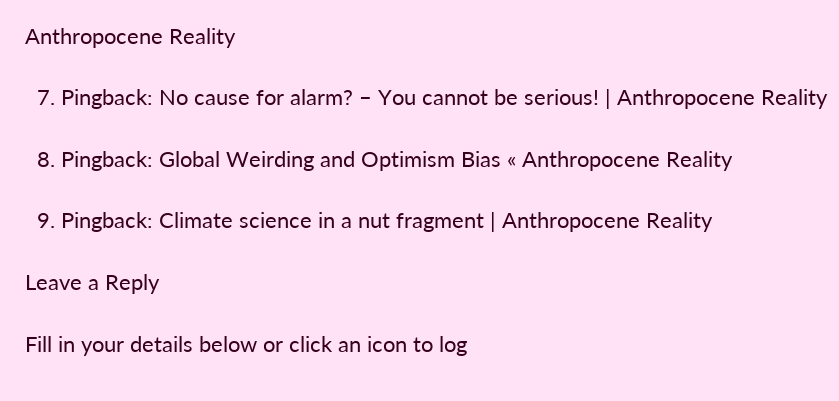Anthropocene Reality

  7. Pingback: No cause for alarm? – You cannot be serious! | Anthropocene Reality

  8. Pingback: Global Weirding and Optimism Bias « Anthropocene Reality

  9. Pingback: Climate science in a nut fragment | Anthropocene Reality

Leave a Reply

Fill in your details below or click an icon to log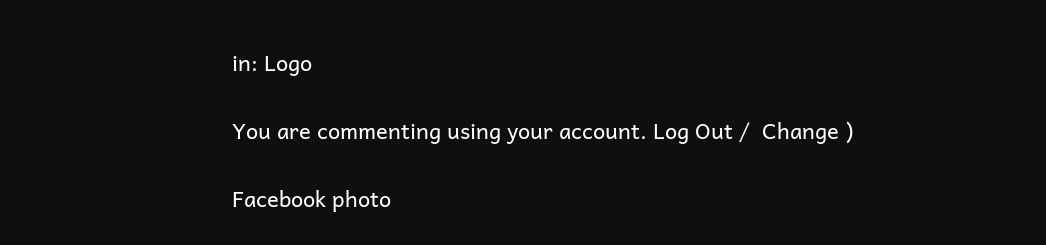in: Logo

You are commenting using your account. Log Out /  Change )

Facebook photo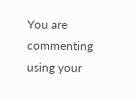You are commenting using your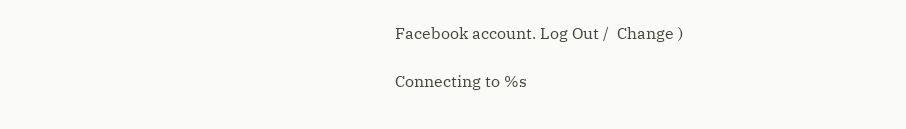Facebook account. Log Out /  Change )

Connecting to %s